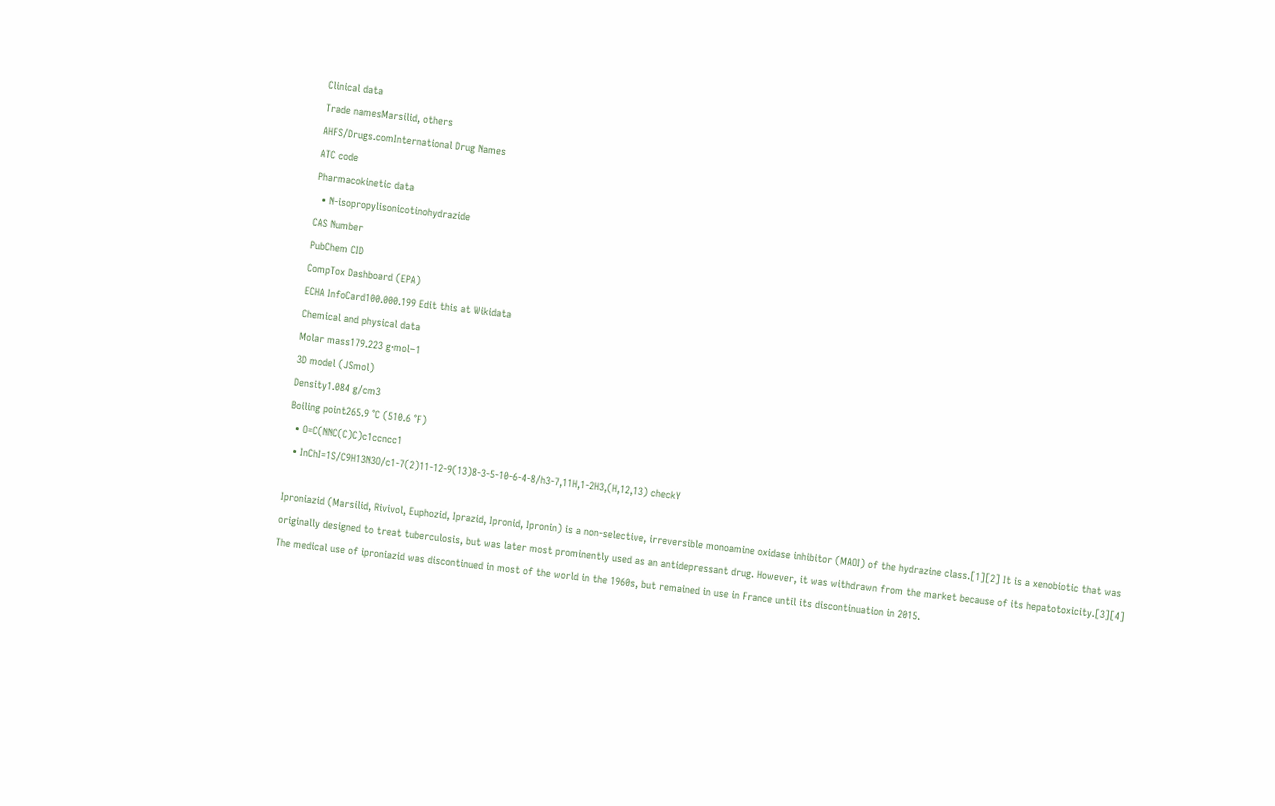Clinical data
Trade namesMarsilid, others
AHFS/Drugs.comInternational Drug Names
ATC code
Pharmacokinetic data
  • N-isopropylisonicotinohydrazide
CAS Number
PubChem CID
CompTox Dashboard (EPA)
ECHA InfoCard100.000.199 Edit this at Wikidata
Chemical and physical data
Molar mass179.223 g·mol−1
3D model (JSmol)
Density1.084 g/cm3
Boiling point265.9 °C (510.6 °F)
  • O=C(NNC(C)C)c1ccncc1
  • InChI=1S/C9H13N3O/c1-7(2)11-12-9(13)8-3-5-10-6-4-8/h3-7,11H,1-2H3,(H,12,13) checkY

Iproniazid (Marsilid, Rivivol, Euphozid, Iprazid, Ipronid, Ipronin) is a non-selective, irreversible monoamine oxidase inhibitor (MAOI) of the hydrazine class.[1][2] It is a xenobiotic that was originally designed to treat tuberculosis, but was later most prominently used as an antidepressant drug. However, it was withdrawn from the market because of its hepatotoxicity.[3][4] The medical use of iproniazid was discontinued in most of the world in the 1960s, but remained in use in France until its discontinuation in 2015.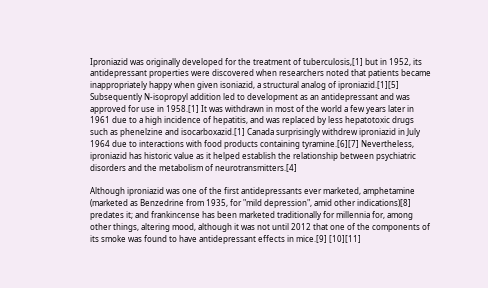Iproniazid was originally developed for the treatment of tuberculosis,[1] but in 1952, its antidepressant properties were discovered when researchers noted that patients became inappropriately happy when given isoniazid, a structural analog of iproniazid.[1][5] Subsequently N-isopropyl addition led to development as an antidepressant and was approved for use in 1958.[1] It was withdrawn in most of the world a few years later in 1961 due to a high incidence of hepatitis, and was replaced by less hepatotoxic drugs such as phenelzine and isocarboxazid.[1] Canada surprisingly withdrew iproniazid in July 1964 due to interactions with food products containing tyramine.[6][7] Nevertheless, iproniazid has historic value as it helped establish the relationship between psychiatric disorders and the metabolism of neurotransmitters.[4]

Although iproniazid was one of the first antidepressants ever marketed, amphetamine (marketed as Benzedrine from 1935, for "mild depression", amid other indications)[8] predates it; and frankincense has been marketed traditionally for millennia for, among other things, altering mood, although it was not until 2012 that one of the components of its smoke was found to have antidepressant effects in mice.[9] [10][11]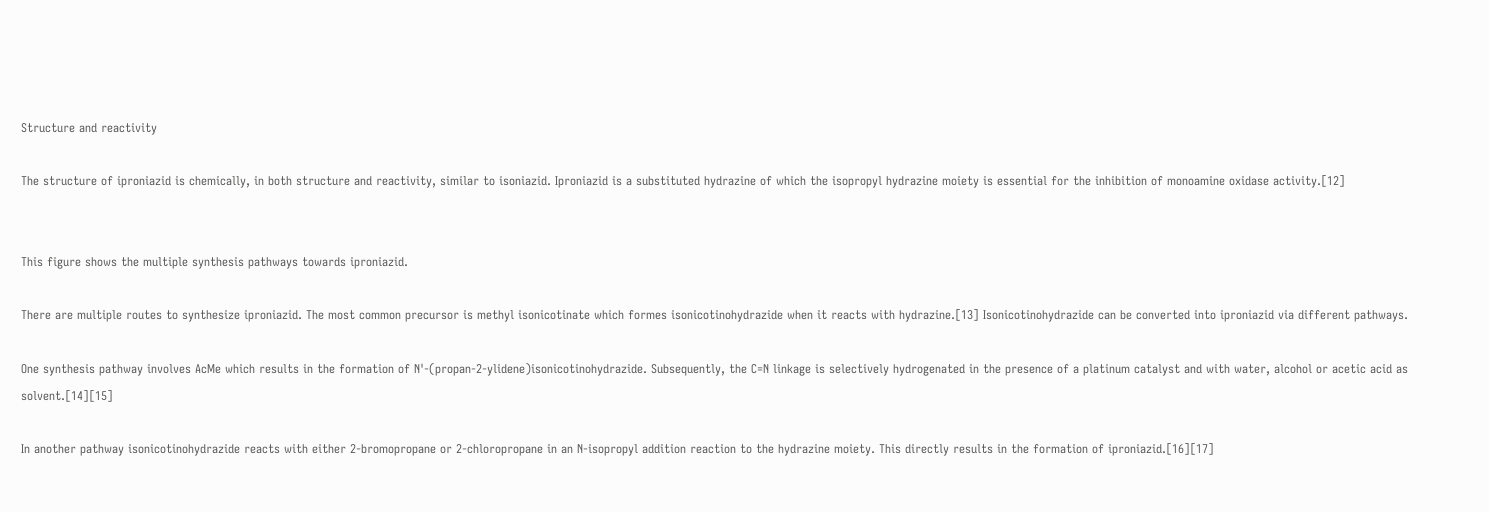Structure and reactivity

The structure of iproniazid is chemically, in both structure and reactivity, similar to isoniazid. Iproniazid is a substituted hydrazine of which the isopropyl hydrazine moiety is essential for the inhibition of monoamine oxidase activity.[12]


This figure shows the multiple synthesis pathways towards iproniazid.

There are multiple routes to synthesize iproniazid. The most common precursor is methyl isonicotinate which formes isonicotinohydrazide when it reacts with hydrazine.[13] Isonicotinohydrazide can be converted into iproniazid via different pathways.

One synthesis pathway involves AcMe which results in the formation of N'-(propan-2-ylidene)isonicotinohydrazide. Subsequently, the C=N linkage is selectively hydrogenated in the presence of a platinum catalyst and with water, alcohol or acetic acid as solvent.[14][15]

In another pathway isonicotinohydrazide reacts with either 2-bromopropane or 2-chloropropane in an N-isopropyl addition reaction to the hydrazine moiety. This directly results in the formation of iproniazid.[16][17]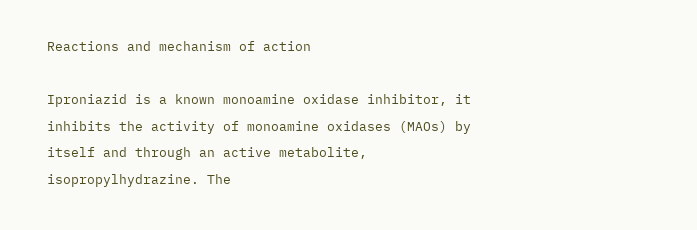Reactions and mechanism of action

Iproniazid is a known monoamine oxidase inhibitor, it inhibits the activity of monoamine oxidases (MAOs) by itself and through an active metabolite, isopropylhydrazine. The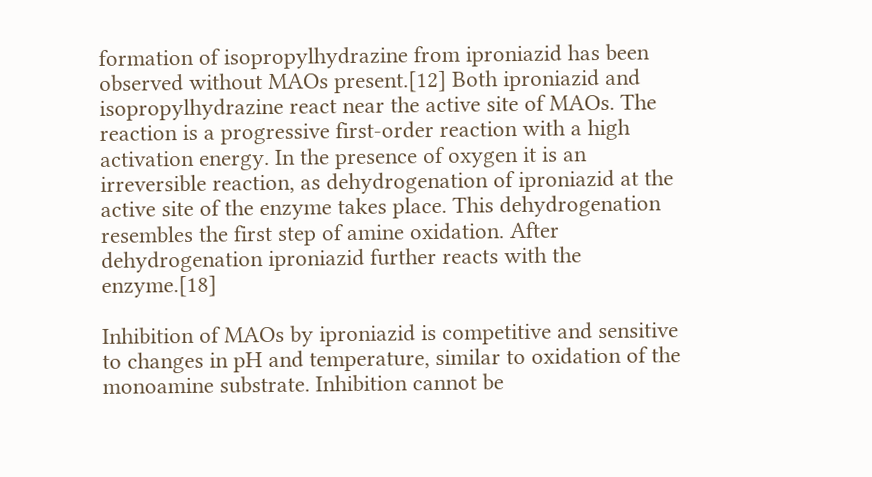formation of isopropylhydrazine from iproniazid has been observed without MAOs present.[12] Both iproniazid and isopropylhydrazine react near the active site of MAOs. The reaction is a progressive first-order reaction with a high activation energy. In the presence of oxygen it is an irreversible reaction, as dehydrogenation of iproniazid at the active site of the enzyme takes place. This dehydrogenation resembles the first step of amine oxidation. After dehydrogenation iproniazid further reacts with the enzyme.[18]

Inhibition of MAOs by iproniazid is competitive and sensitive to changes in pH and temperature, similar to oxidation of the monoamine substrate. Inhibition cannot be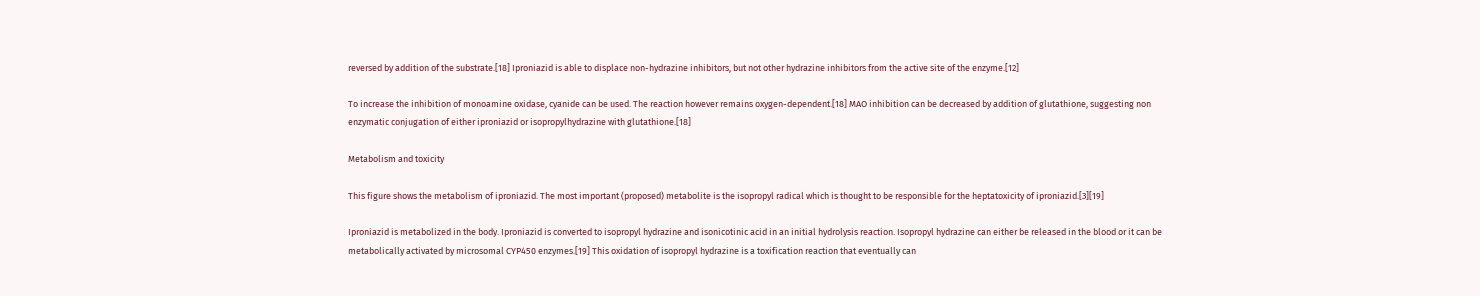reversed by addition of the substrate.[18] Iproniazid is able to displace non-hydrazine inhibitors, but not other hydrazine inhibitors from the active site of the enzyme.[12]

To increase the inhibition of monoamine oxidase, cyanide can be used. The reaction however remains oxygen-dependent.[18] MAO inhibition can be decreased by addition of glutathione, suggesting non enzymatic conjugation of either iproniazid or isopropylhydrazine with glutathione.[18]

Metabolism and toxicity

This figure shows the metabolism of iproniazid. The most important (proposed) metabolite is the isopropyl radical which is thought to be responsible for the heptatoxicity of iproniazid.[3][19]

Iproniazid is metabolized in the body. Iproniazid is converted to isopropyl hydrazine and isonicotinic acid in an initial hydrolysis reaction. Isopropyl hydrazine can either be released in the blood or it can be metabolically activated by microsomal CYP450 enzymes.[19] This oxidation of isopropyl hydrazine is a toxification reaction that eventually can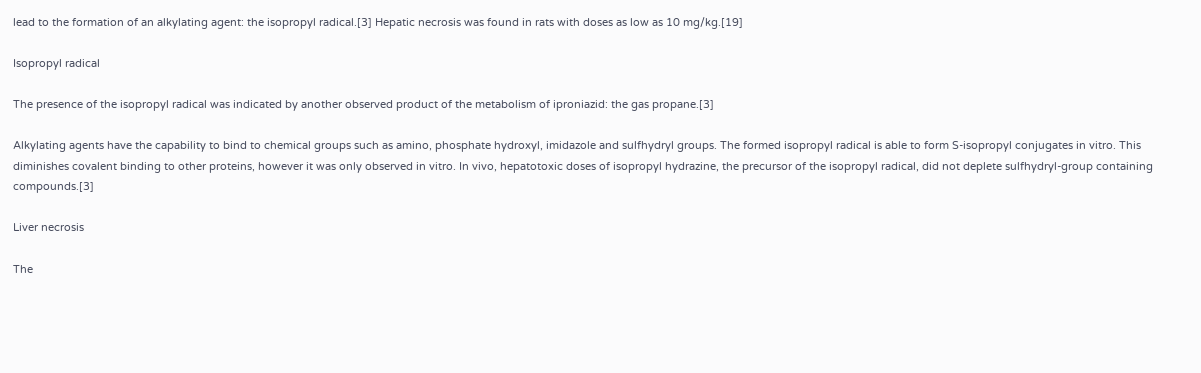lead to the formation of an alkylating agent: the isopropyl radical.[3] Hepatic necrosis was found in rats with doses as low as 10 mg/kg.[19]

Isopropyl radical

The presence of the isopropyl radical was indicated by another observed product of the metabolism of iproniazid: the gas propane.[3]

Alkylating agents have the capability to bind to chemical groups such as amino, phosphate hydroxyl, imidazole and sulfhydryl groups. The formed isopropyl radical is able to form S-isopropyl conjugates in vitro. This diminishes covalent binding to other proteins, however it was only observed in vitro. In vivo, hepatotoxic doses of isopropyl hydrazine, the precursor of the isopropyl radical, did not deplete sulfhydryl-group containing compounds.[3]

Liver necrosis

The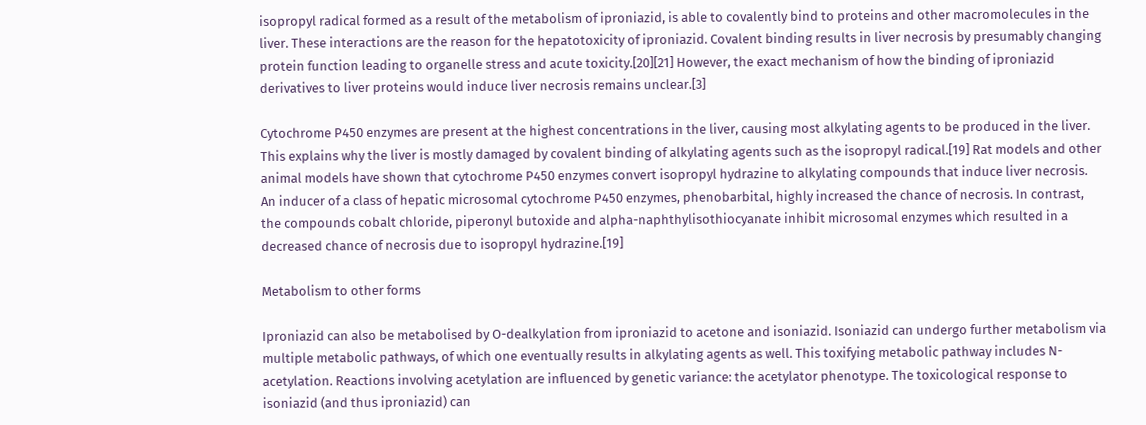isopropyl radical formed as a result of the metabolism of iproniazid, is able to covalently bind to proteins and other macromolecules in the liver. These interactions are the reason for the hepatotoxicity of iproniazid. Covalent binding results in liver necrosis by presumably changing protein function leading to organelle stress and acute toxicity.[20][21] However, the exact mechanism of how the binding of iproniazid derivatives to liver proteins would induce liver necrosis remains unclear.[3]

Cytochrome P450 enzymes are present at the highest concentrations in the liver, causing most alkylating agents to be produced in the liver. This explains why the liver is mostly damaged by covalent binding of alkylating agents such as the isopropyl radical.[19] Rat models and other animal models have shown that cytochrome P450 enzymes convert isopropyl hydrazine to alkylating compounds that induce liver necrosis. An inducer of a class of hepatic microsomal cytochrome P450 enzymes, phenobarbital, highly increased the chance of necrosis. In contrast, the compounds cobalt chloride, piperonyl butoxide and alpha-naphthylisothiocyanate inhibit microsomal enzymes which resulted in a decreased chance of necrosis due to isopropyl hydrazine.[19]

Metabolism to other forms

Iproniazid can also be metabolised by O-dealkylation from iproniazid to acetone and isoniazid. Isoniazid can undergo further metabolism via multiple metabolic pathways, of which one eventually results in alkylating agents as well. This toxifying metabolic pathway includes N-acetylation. Reactions involving acetylation are influenced by genetic variance: the acetylator phenotype. The toxicological response to isoniazid (and thus iproniazid) can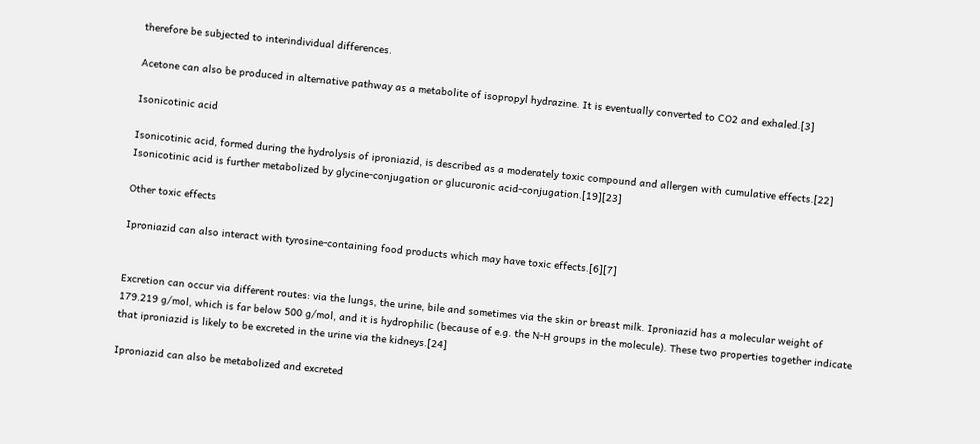therefore be subjected to interindividual differences.

Acetone can also be produced in alternative pathway as a metabolite of isopropyl hydrazine. It is eventually converted to CO2 and exhaled.[3]

Isonicotinic acid

Isonicotinic acid, formed during the hydrolysis of iproniazid, is described as a moderately toxic compound and allergen with cumulative effects.[22] Isonicotinic acid is further metabolized by glycine-conjugation or glucuronic acid-conjugation.[19][23]

Other toxic effects

Iproniazid can also interact with tyrosine-containing food products which may have toxic effects.[6][7]


Excretion can occur via different routes: via the lungs, the urine, bile and sometimes via the skin or breast milk. Iproniazid has a molecular weight of 179.219 g/mol, which is far below 500 g/mol, and it is hydrophilic (because of e.g. the N-H groups in the molecule). These two properties together indicate that iproniazid is likely to be excreted in the urine via the kidneys.[24]

Iproniazid can also be metabolized and excreted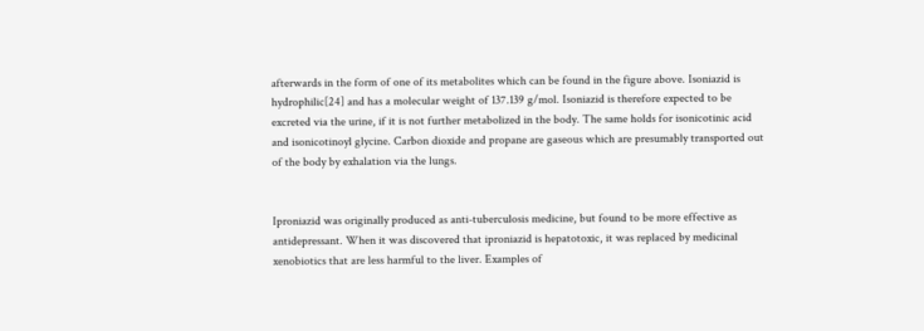afterwards in the form of one of its metabolites which can be found in the figure above. Isoniazid is hydrophilic[24] and has a molecular weight of 137.139 g/mol. Isoniazid is therefore expected to be excreted via the urine, if it is not further metabolized in the body. The same holds for isonicotinic acid and isonicotinoyl glycine. Carbon dioxide and propane are gaseous which are presumably transported out of the body by exhalation via the lungs.


Iproniazid was originally produced as anti-tuberculosis medicine, but found to be more effective as antidepressant. When it was discovered that iproniazid is hepatotoxic, it was replaced by medicinal xenobiotics that are less harmful to the liver. Examples of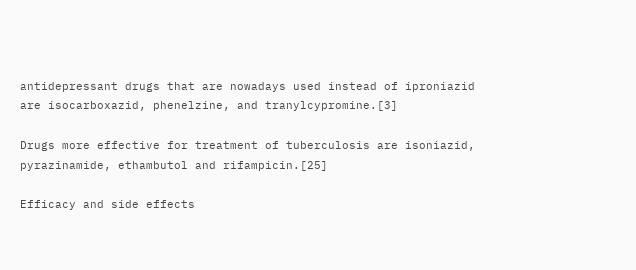antidepressant drugs that are nowadays used instead of iproniazid are isocarboxazid, phenelzine, and tranylcypromine.[3]

Drugs more effective for treatment of tuberculosis are isoniazid, pyrazinamide, ethambutol and rifampicin.[25]

Efficacy and side effects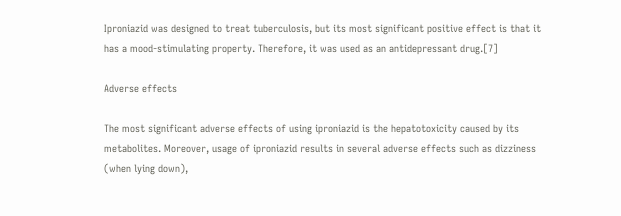Iproniazid was designed to treat tuberculosis, but its most significant positive effect is that it has a mood-stimulating property. Therefore, it was used as an antidepressant drug.[7]

Adverse effects

The most significant adverse effects of using iproniazid is the hepatotoxicity caused by its metabolites. Moreover, usage of iproniazid results in several adverse effects such as dizziness (when lying down),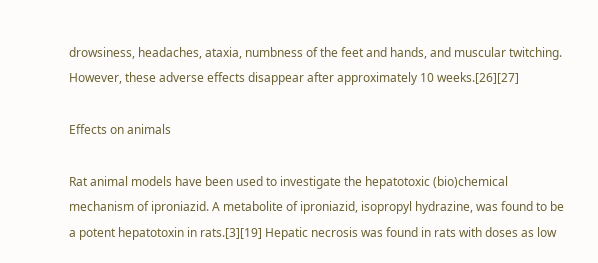drowsiness, headaches, ataxia, numbness of the feet and hands, and muscular twitching. However, these adverse effects disappear after approximately 10 weeks.[26][27]

Effects on animals

Rat animal models have been used to investigate the hepatotoxic (bio)chemical mechanism of iproniazid. A metabolite of iproniazid, isopropyl hydrazine, was found to be a potent hepatotoxin in rats.[3][19] Hepatic necrosis was found in rats with doses as low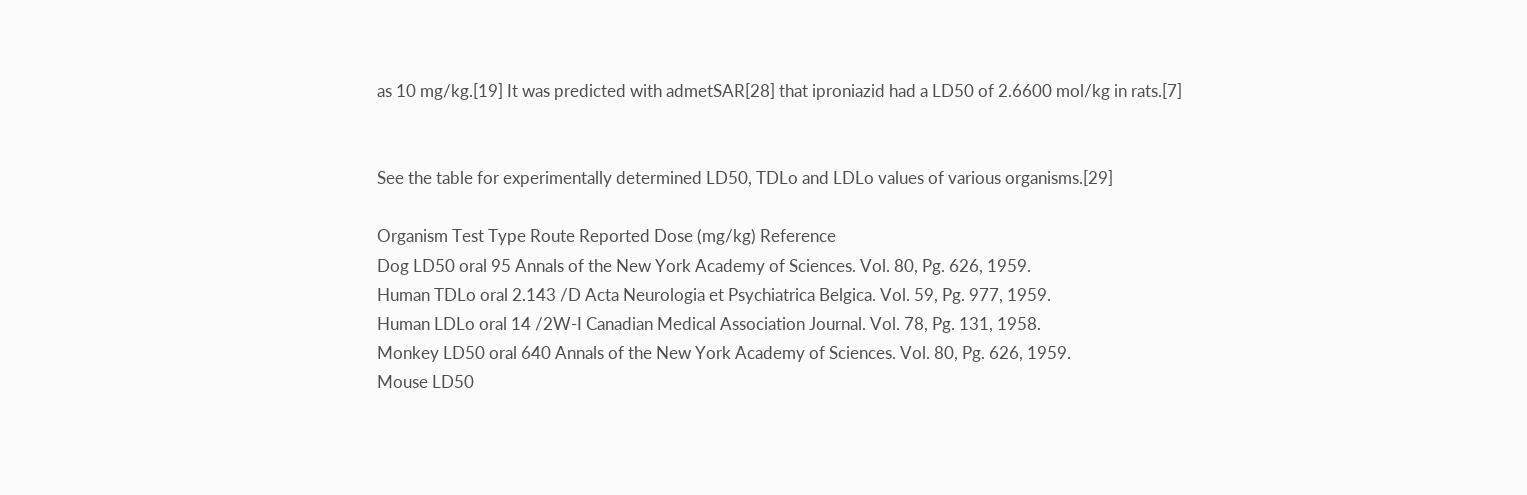as 10 mg/kg.[19] It was predicted with admetSAR[28] that iproniazid had a LD50 of 2.6600 mol/kg in rats.[7]


See the table for experimentally determined LD50, TDLo and LDLo values of various organisms.[29]

Organism Test Type Route Reported Dose (mg/kg) Reference
Dog LD50 oral 95 Annals of the New York Academy of Sciences. Vol. 80, Pg. 626, 1959.
Human TDLo oral 2.143 /D Acta Neurologia et Psychiatrica Belgica. Vol. 59, Pg. 977, 1959.
Human LDLo oral 14 /2W-I Canadian Medical Association Journal. Vol. 78, Pg. 131, 1958.
Monkey LD50 oral 640 Annals of the New York Academy of Sciences. Vol. 80, Pg. 626, 1959.
Mouse LD50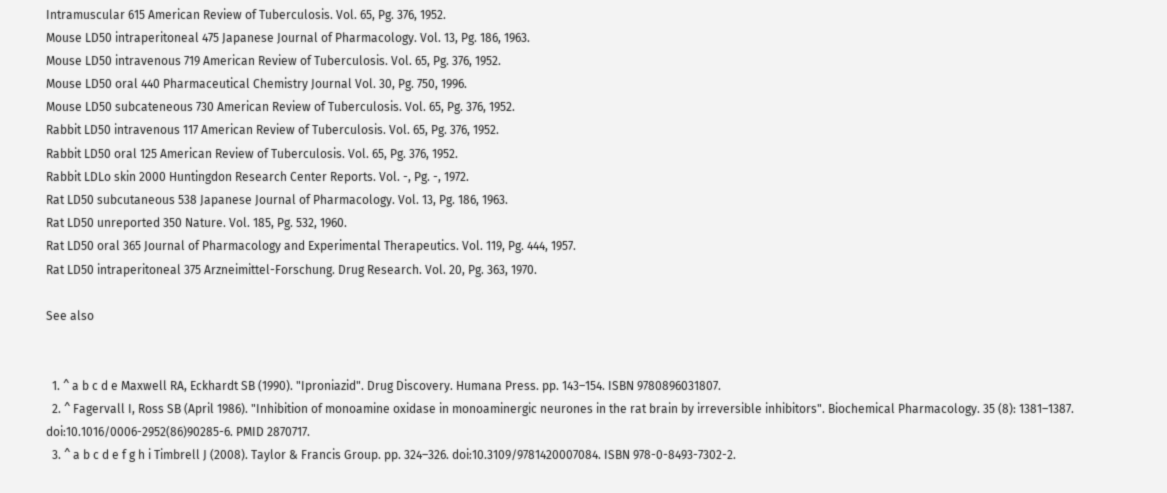Intramuscular 615 American Review of Tuberculosis. Vol. 65, Pg. 376, 1952.
Mouse LD50 intraperitoneal 475 Japanese Journal of Pharmacology. Vol. 13, Pg. 186, 1963.
Mouse LD50 intravenous 719 American Review of Tuberculosis. Vol. 65, Pg. 376, 1952.
Mouse LD50 oral 440 Pharmaceutical Chemistry Journal Vol. 30, Pg. 750, 1996.
Mouse LD50 subcateneous 730 American Review of Tuberculosis. Vol. 65, Pg. 376, 1952.
Rabbit LD50 intravenous 117 American Review of Tuberculosis. Vol. 65, Pg. 376, 1952.
Rabbit LD50 oral 125 American Review of Tuberculosis. Vol. 65, Pg. 376, 1952.
Rabbit LDLo skin 2000 Huntingdon Research Center Reports. Vol. -, Pg. -, 1972.
Rat LD50 subcutaneous 538 Japanese Journal of Pharmacology. Vol. 13, Pg. 186, 1963.
Rat LD50 unreported 350 Nature. Vol. 185, Pg. 532, 1960.
Rat LD50 oral 365 Journal of Pharmacology and Experimental Therapeutics. Vol. 119, Pg. 444, 1957.
Rat LD50 intraperitoneal 375 Arzneimittel-Forschung. Drug Research. Vol. 20, Pg. 363, 1970.

See also


  1. ^ a b c d e Maxwell RA, Eckhardt SB (1990). "Iproniazid". Drug Discovery. Humana Press. pp. 143–154. ISBN 9780896031807.
  2. ^ Fagervall I, Ross SB (April 1986). "Inhibition of monoamine oxidase in monoaminergic neurones in the rat brain by irreversible inhibitors". Biochemical Pharmacology. 35 (8): 1381–1387. doi:10.1016/0006-2952(86)90285-6. PMID 2870717.
  3. ^ a b c d e f g h i Timbrell J (2008). Taylor & Francis Group. pp. 324–326. doi:10.3109/9781420007084. ISBN 978-0-8493-7302-2.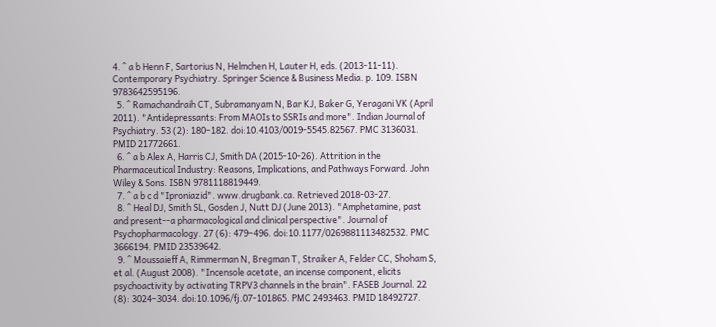4. ^ a b Henn F, Sartorius N, Helmchen H, Lauter H, eds. (2013-11-11). Contemporary Psychiatry. Springer Science & Business Media. p. 109. ISBN 9783642595196.
  5. ^ Ramachandraih CT, Subramanyam N, Bar KJ, Baker G, Yeragani VK (April 2011). "Antidepressants: From MAOIs to SSRIs and more". Indian Journal of Psychiatry. 53 (2): 180–182. doi:10.4103/0019-5545.82567. PMC 3136031. PMID 21772661.
  6. ^ a b Alex A, Harris CJ, Smith DA (2015-10-26). Attrition in the Pharmaceutical Industry: Reasons, Implications, and Pathways Forward. John Wiley & Sons. ISBN 9781118819449.
  7. ^ a b c d "Iproniazid". www.drugbank.ca. Retrieved 2018-03-27.
  8. ^ Heal DJ, Smith SL, Gosden J, Nutt DJ (June 2013). "Amphetamine, past and present--a pharmacological and clinical perspective". Journal of Psychopharmacology. 27 (6): 479–496. doi:10.1177/0269881113482532. PMC 3666194. PMID 23539642.
  9. ^ Moussaieff A, Rimmerman N, Bregman T, Straiker A, Felder CC, Shoham S, et al. (August 2008). "Incensole acetate, an incense component, elicits psychoactivity by activating TRPV3 channels in the brain". FASEB Journal. 22 (8): 3024–3034. doi:10.1096/fj.07-101865. PMC 2493463. PMID 18492727.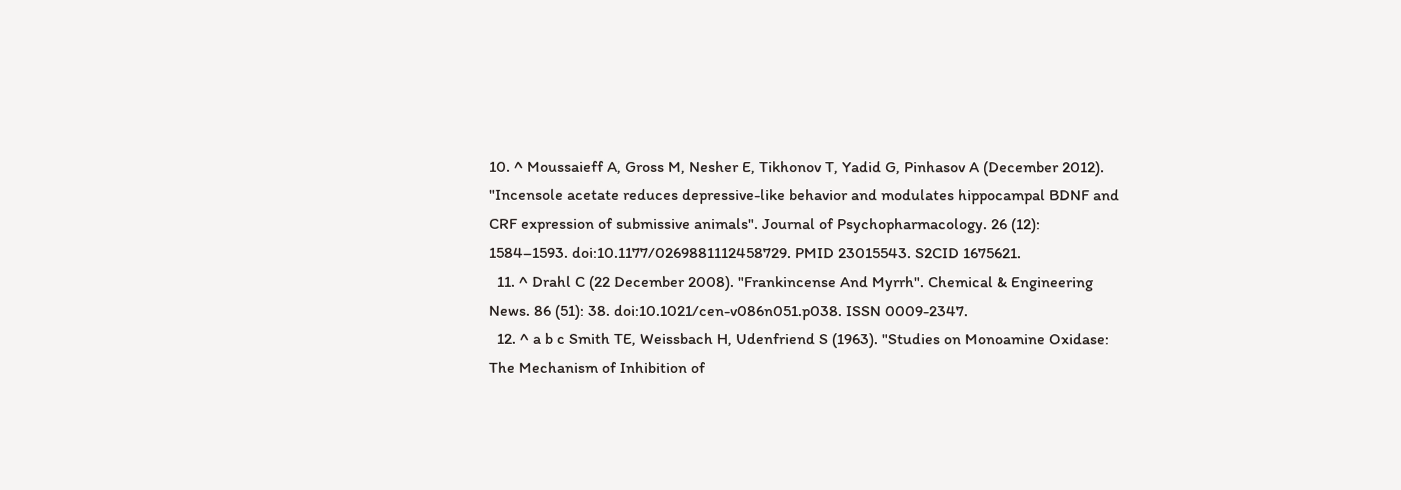10. ^ Moussaieff A, Gross M, Nesher E, Tikhonov T, Yadid G, Pinhasov A (December 2012). "Incensole acetate reduces depressive-like behavior and modulates hippocampal BDNF and CRF expression of submissive animals". Journal of Psychopharmacology. 26 (12): 1584–1593. doi:10.1177/0269881112458729. PMID 23015543. S2CID 1675621.
  11. ^ Drahl C (22 December 2008). "Frankincense And Myrrh". Chemical & Engineering News. 86 (51): 38. doi:10.1021/cen-v086n051.p038. ISSN 0009-2347.
  12. ^ a b c Smith TE, Weissbach H, Udenfriend S (1963). "Studies on Monoamine Oxidase: The Mechanism of Inhibition of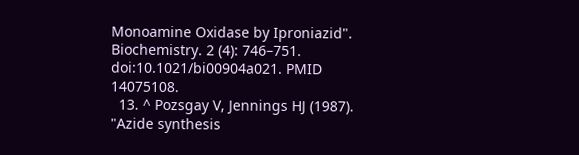Monoamine Oxidase by Iproniazid". Biochemistry. 2 (4): 746–751. doi:10.1021/bi00904a021. PMID 14075108.
  13. ^ Pozsgay V, Jennings HJ (1987). "Azide synthesis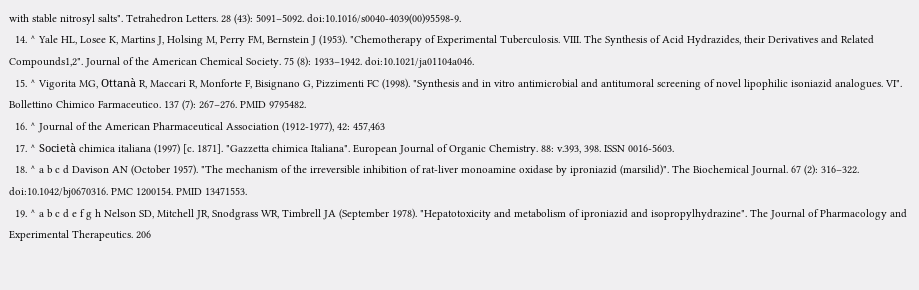with stable nitrosyl salts". Tetrahedron Letters. 28 (43): 5091–5092. doi:10.1016/s0040-4039(00)95598-9.
  14. ^ Yale HL, Losee K, Martins J, Holsing M, Perry FM, Bernstein J (1953). "Chemotherapy of Experimental Tuberculosis. VIII. The Synthesis of Acid Hydrazides, their Derivatives and Related Compounds1,2". Journal of the American Chemical Society. 75 (8): 1933–1942. doi:10.1021/ja01104a046.
  15. ^ Vigorita MG, Ottanà R, Maccari R, Monforte F, Bisignano G, Pizzimenti FC (1998). "Synthesis and in vitro antimicrobial and antitumoral screening of novel lipophilic isoniazid analogues. VI". Bollettino Chimico Farmaceutico. 137 (7): 267–276. PMID 9795482.
  16. ^ Journal of the American Pharmaceutical Association (1912-1977), 42: 457,463
  17. ^ Società chimica italiana (1997) [c. 1871]. "Gazzetta chimica Italiana". European Journal of Organic Chemistry. 88: v.393, 398. ISSN 0016-5603.
  18. ^ a b c d Davison AN (October 1957). "The mechanism of the irreversible inhibition of rat-liver monoamine oxidase by iproniazid (marsilid)". The Biochemical Journal. 67 (2): 316–322. doi:10.1042/bj0670316. PMC 1200154. PMID 13471553.
  19. ^ a b c d e f g h Nelson SD, Mitchell JR, Snodgrass WR, Timbrell JA (September 1978). "Hepatotoxicity and metabolism of iproniazid and isopropylhydrazine". The Journal of Pharmacology and Experimental Therapeutics. 206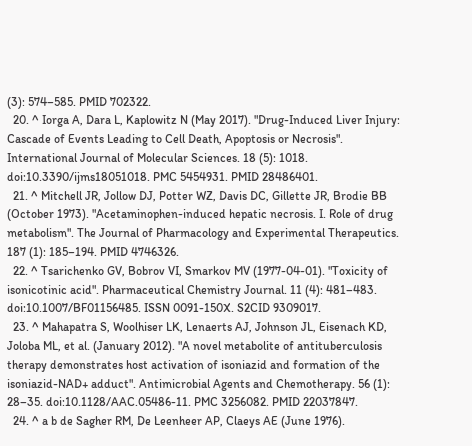(3): 574–585. PMID 702322.
  20. ^ Iorga A, Dara L, Kaplowitz N (May 2017). "Drug-Induced Liver Injury: Cascade of Events Leading to Cell Death, Apoptosis or Necrosis". International Journal of Molecular Sciences. 18 (5): 1018. doi:10.3390/ijms18051018. PMC 5454931. PMID 28486401.
  21. ^ Mitchell JR, Jollow DJ, Potter WZ, Davis DC, Gillette JR, Brodie BB (October 1973). "Acetaminophen-induced hepatic necrosis. I. Role of drug metabolism". The Journal of Pharmacology and Experimental Therapeutics. 187 (1): 185–194. PMID 4746326.
  22. ^ Tsarichenko GV, Bobrov VI, Smarkov MV (1977-04-01). "Toxicity of isonicotinic acid". Pharmaceutical Chemistry Journal. 11 (4): 481–483. doi:10.1007/BF01156485. ISSN 0091-150X. S2CID 9309017.
  23. ^ Mahapatra S, Woolhiser LK, Lenaerts AJ, Johnson JL, Eisenach KD, Joloba ML, et al. (January 2012). "A novel metabolite of antituberculosis therapy demonstrates host activation of isoniazid and formation of the isoniazid-NAD+ adduct". Antimicrobial Agents and Chemotherapy. 56 (1): 28–35. doi:10.1128/AAC.05486-11. PMC 3256082. PMID 22037847.
  24. ^ a b de Sagher RM, De Leenheer AP, Claeys AE (June 1976).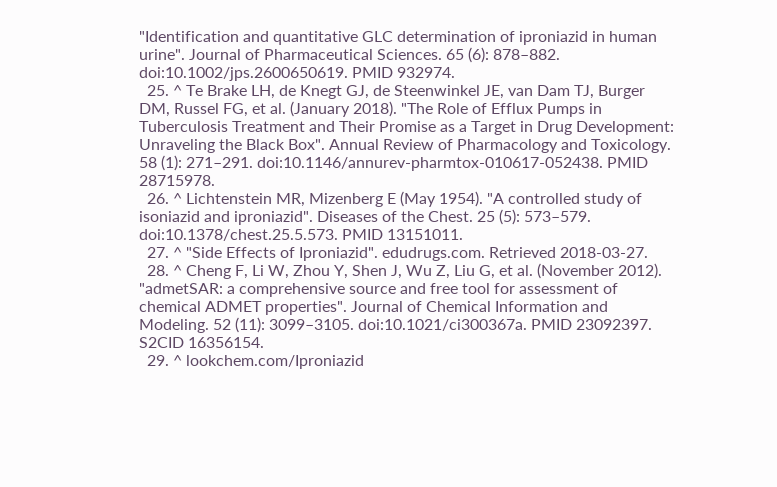"Identification and quantitative GLC determination of iproniazid in human urine". Journal of Pharmaceutical Sciences. 65 (6): 878–882. doi:10.1002/jps.2600650619. PMID 932974.
  25. ^ Te Brake LH, de Knegt GJ, de Steenwinkel JE, van Dam TJ, Burger DM, Russel FG, et al. (January 2018). "The Role of Efflux Pumps in Tuberculosis Treatment and Their Promise as a Target in Drug Development: Unraveling the Black Box". Annual Review of Pharmacology and Toxicology. 58 (1): 271–291. doi:10.1146/annurev-pharmtox-010617-052438. PMID 28715978.
  26. ^ Lichtenstein MR, Mizenberg E (May 1954). "A controlled study of isoniazid and iproniazid". Diseases of the Chest. 25 (5): 573–579. doi:10.1378/chest.25.5.573. PMID 13151011.
  27. ^ "Side Effects of Iproniazid". edudrugs.com. Retrieved 2018-03-27.
  28. ^ Cheng F, Li W, Zhou Y, Shen J, Wu Z, Liu G, et al. (November 2012). "admetSAR: a comprehensive source and free tool for assessment of chemical ADMET properties". Journal of Chemical Information and Modeling. 52 (11): 3099–3105. doi:10.1021/ci300367a. PMID 23092397. S2CID 16356154.
  29. ^ lookchem.com/Iproniazid